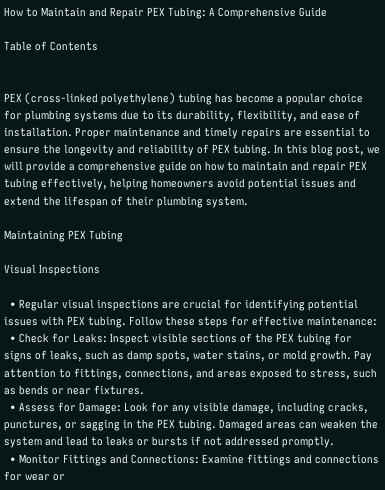How to Maintain and Repair PEX Tubing: A Comprehensive Guide

Table of Contents


PEX (cross-linked polyethylene) tubing has become a popular choice for plumbing systems due to its durability, flexibility, and ease of installation. Proper maintenance and timely repairs are essential to ensure the longevity and reliability of PEX tubing. In this blog post, we will provide a comprehensive guide on how to maintain and repair PEX tubing effectively, helping homeowners avoid potential issues and extend the lifespan of their plumbing system.

Maintaining PEX Tubing

Visual Inspections

  • Regular visual inspections are crucial for identifying potential issues with PEX tubing. Follow these steps for effective maintenance:
  • Check for Leaks: Inspect visible sections of the PEX tubing for signs of leaks, such as damp spots, water stains, or mold growth. Pay attention to fittings, connections, and areas exposed to stress, such as bends or near fixtures.
  • Assess for Damage: Look for any visible damage, including cracks, punctures, or sagging in the PEX tubing. Damaged areas can weaken the system and lead to leaks or bursts if not addressed promptly.
  • Monitor Fittings and Connections: Examine fittings and connections for wear or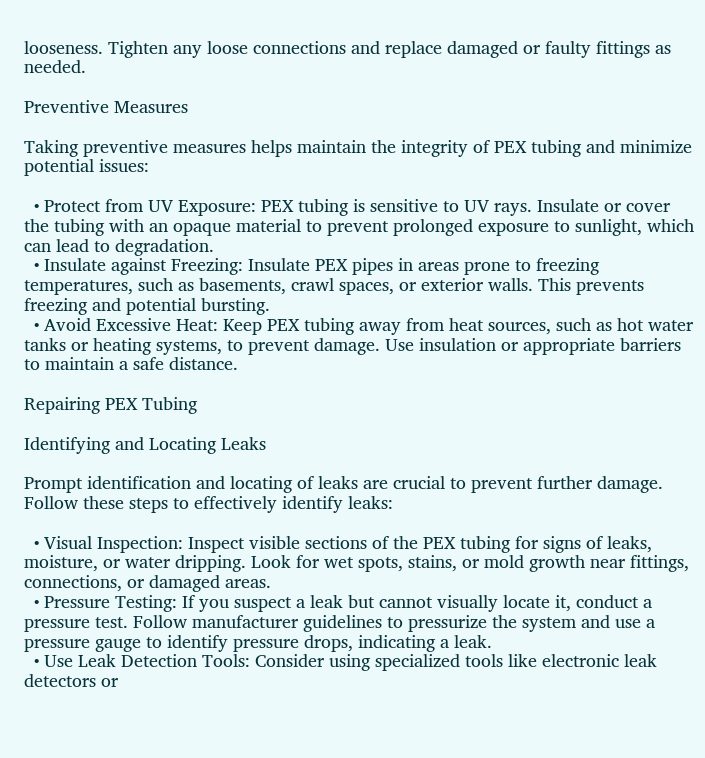looseness. Tighten any loose connections and replace damaged or faulty fittings as needed.

Preventive Measures

Taking preventive measures helps maintain the integrity of PEX tubing and minimize potential issues:

  • Protect from UV Exposure: PEX tubing is sensitive to UV rays. Insulate or cover the tubing with an opaque material to prevent prolonged exposure to sunlight, which can lead to degradation.
  • Insulate against Freezing: Insulate PEX pipes in areas prone to freezing temperatures, such as basements, crawl spaces, or exterior walls. This prevents freezing and potential bursting.
  • Avoid Excessive Heat: Keep PEX tubing away from heat sources, such as hot water tanks or heating systems, to prevent damage. Use insulation or appropriate barriers to maintain a safe distance.

Repairing PEX Tubing

Identifying and Locating Leaks

Prompt identification and locating of leaks are crucial to prevent further damage. Follow these steps to effectively identify leaks:

  • Visual Inspection: Inspect visible sections of the PEX tubing for signs of leaks, moisture, or water dripping. Look for wet spots, stains, or mold growth near fittings, connections, or damaged areas.
  • Pressure Testing: If you suspect a leak but cannot visually locate it, conduct a pressure test. Follow manufacturer guidelines to pressurize the system and use a pressure gauge to identify pressure drops, indicating a leak.
  • Use Leak Detection Tools: Consider using specialized tools like electronic leak detectors or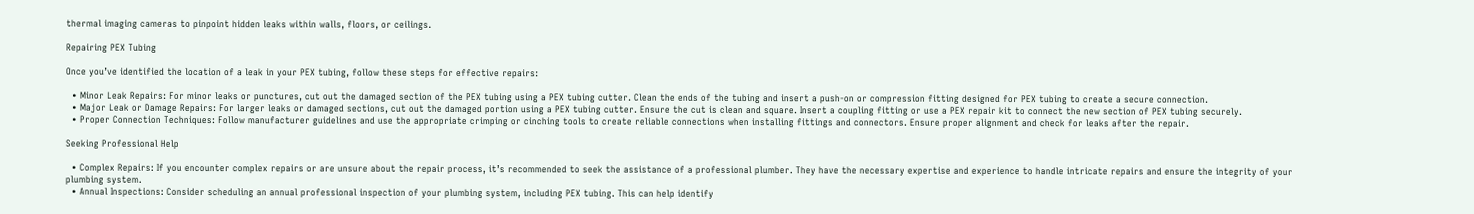thermal imaging cameras to pinpoint hidden leaks within walls, floors, or ceilings.

Repairing PEX Tubing

Once you’ve identified the location of a leak in your PEX tubing, follow these steps for effective repairs:

  • Minor Leak Repairs: For minor leaks or punctures, cut out the damaged section of the PEX tubing using a PEX tubing cutter. Clean the ends of the tubing and insert a push-on or compression fitting designed for PEX tubing to create a secure connection.
  • Major Leak or Damage Repairs: For larger leaks or damaged sections, cut out the damaged portion using a PEX tubing cutter. Ensure the cut is clean and square. Insert a coupling fitting or use a PEX repair kit to connect the new section of PEX tubing securely.
  • Proper Connection Techniques: Follow manufacturer guidelines and use the appropriate crimping or cinching tools to create reliable connections when installing fittings and connectors. Ensure proper alignment and check for leaks after the repair.

Seeking Professional Help

  • Complex Repairs: If you encounter complex repairs or are unsure about the repair process, it’s recommended to seek the assistance of a professional plumber. They have the necessary expertise and experience to handle intricate repairs and ensure the integrity of your plumbing system.
  • Annual Inspections: Consider scheduling an annual professional inspection of your plumbing system, including PEX tubing. This can help identify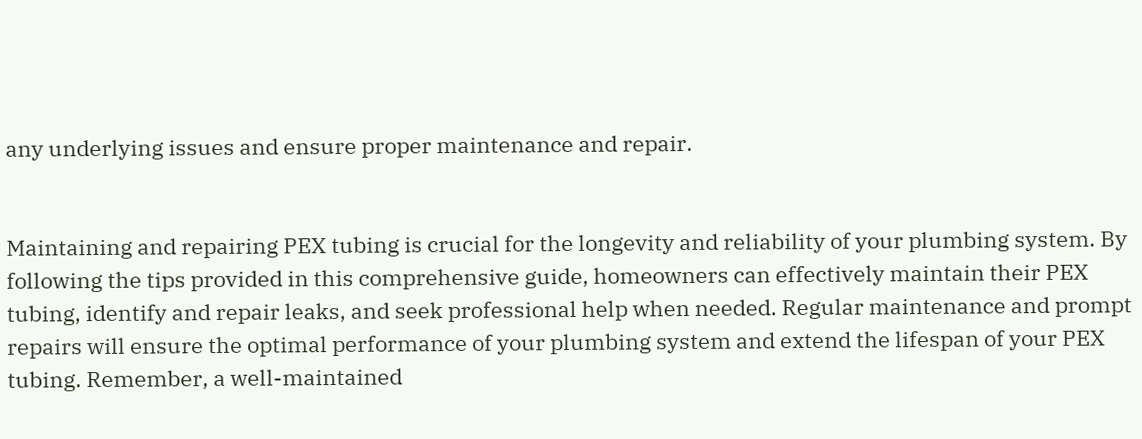any underlying issues and ensure proper maintenance and repair.


Maintaining and repairing PEX tubing is crucial for the longevity and reliability of your plumbing system. By following the tips provided in this comprehensive guide, homeowners can effectively maintain their PEX tubing, identify and repair leaks, and seek professional help when needed. Regular maintenance and prompt repairs will ensure the optimal performance of your plumbing system and extend the lifespan of your PEX tubing. Remember, a well-maintained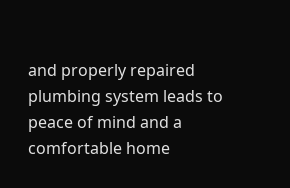and properly repaired plumbing system leads to peace of mind and a comfortable home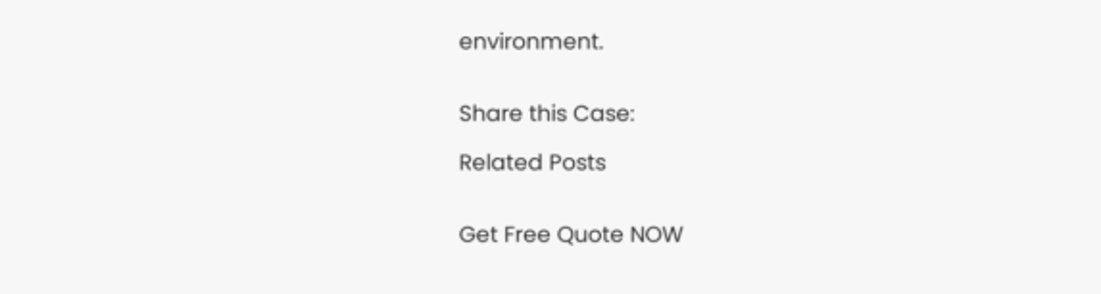environment.


Share this Case:

Related Posts


Get Free Quote NOW